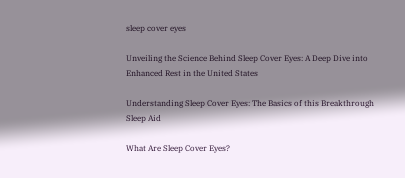sleep cover eyes

Unveiling the Science Behind Sleep Cover Eyes: A Deep Dive into Enhanced Rest in the United States

Understanding Sleep Cover Eyes: The Basics of this Breakthrough Sleep Aid

What Are Sleep Cover Eyes?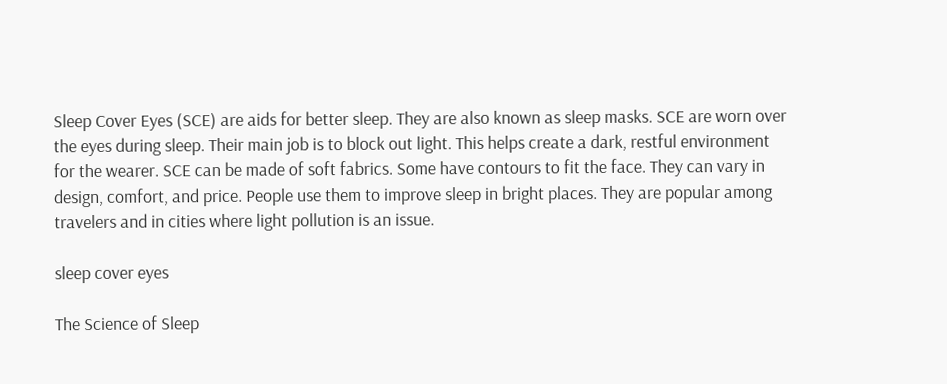Sleep Cover Eyes (SCE) are aids for better sleep. They are also known as sleep masks. SCE are worn over the eyes during sleep. Their main job is to block out light. This helps create a dark, restful environment for the wearer. SCE can be made of soft fabrics. Some have contours to fit the face. They can vary in design, comfort, and price. People use them to improve sleep in bright places. They are popular among travelers and in cities where light pollution is an issue.

sleep cover eyes

The Science of Sleep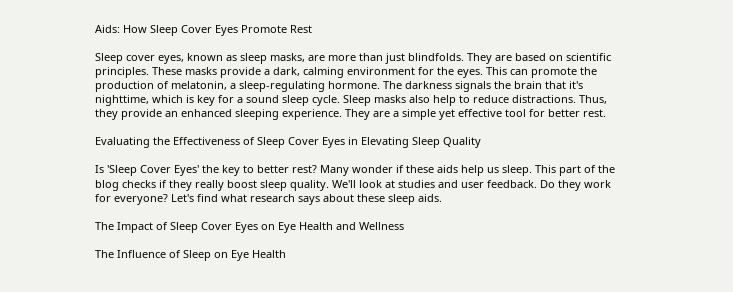Aids: How Sleep Cover Eyes Promote Rest

Sleep cover eyes, known as sleep masks, are more than just blindfolds. They are based on scientific principles. These masks provide a dark, calming environment for the eyes. This can promote the production of melatonin, a sleep-regulating hormone. The darkness signals the brain that it's nighttime, which is key for a sound sleep cycle. Sleep masks also help to reduce distractions. Thus, they provide an enhanced sleeping experience. They are a simple yet effective tool for better rest.

Evaluating the Effectiveness of Sleep Cover Eyes in Elevating Sleep Quality

Is 'Sleep Cover Eyes' the key to better rest? Many wonder if these aids help us sleep. This part of the blog checks if they really boost sleep quality. We'll look at studies and user feedback. Do they work for everyone? Let's find what research says about these sleep aids.

The Impact of Sleep Cover Eyes on Eye Health and Wellness

The Influence of Sleep on Eye Health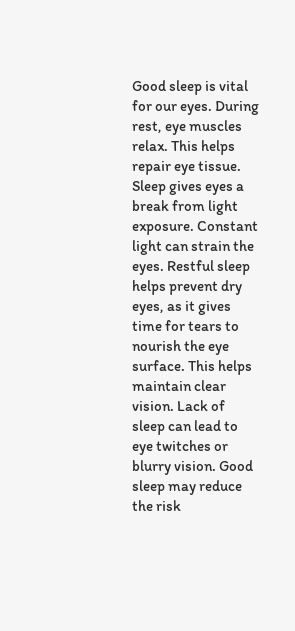Good sleep is vital for our eyes. During rest, eye muscles relax. This helps repair eye tissue. Sleep gives eyes a break from light exposure. Constant light can strain the eyes. Restful sleep helps prevent dry eyes, as it gives time for tears to nourish the eye surface. This helps maintain clear vision. Lack of sleep can lead to eye twitches or blurry vision. Good sleep may reduce the risk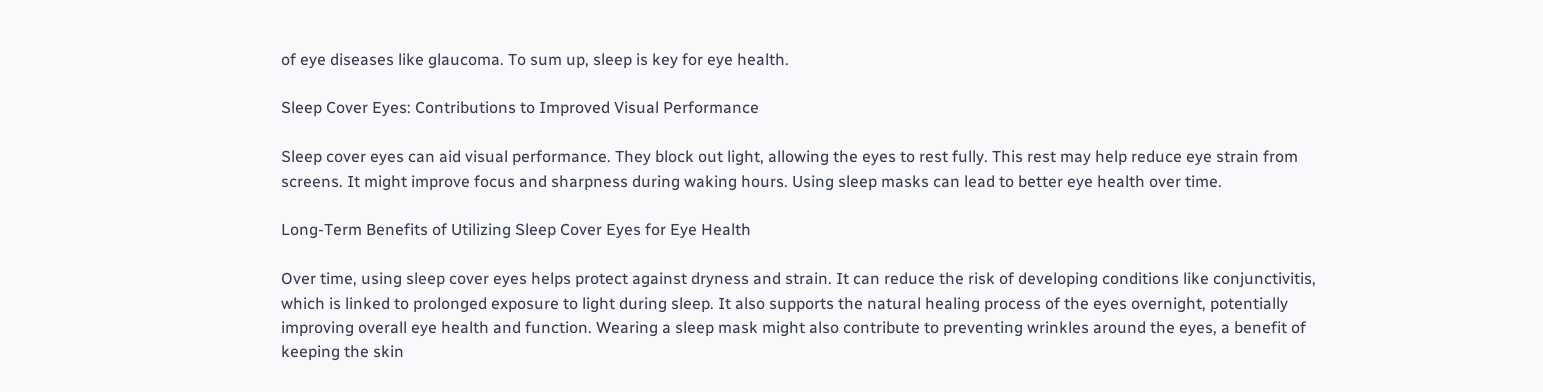of eye diseases like glaucoma. To sum up, sleep is key for eye health.

Sleep Cover Eyes: Contributions to Improved Visual Performance

Sleep cover eyes can aid visual performance. They block out light, allowing the eyes to rest fully. This rest may help reduce eye strain from screens. It might improve focus and sharpness during waking hours. Using sleep masks can lead to better eye health over time.

Long-Term Benefits of Utilizing Sleep Cover Eyes for Eye Health

Over time, using sleep cover eyes helps protect against dryness and strain. It can reduce the risk of developing conditions like conjunctivitis, which is linked to prolonged exposure to light during sleep. It also supports the natural healing process of the eyes overnight, potentially improving overall eye health and function. Wearing a sleep mask might also contribute to preventing wrinkles around the eyes, a benefit of keeping the skin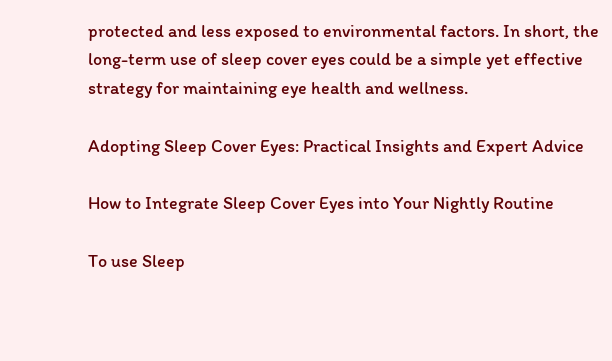protected and less exposed to environmental factors. In short, the long-term use of sleep cover eyes could be a simple yet effective strategy for maintaining eye health and wellness.

Adopting Sleep Cover Eyes: Practical Insights and Expert Advice

How to Integrate Sleep Cover Eyes into Your Nightly Routine

To use Sleep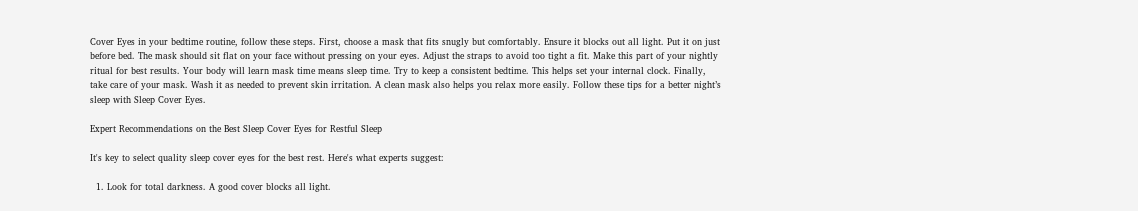Cover Eyes in your bedtime routine, follow these steps. First, choose a mask that fits snugly but comfortably. Ensure it blocks out all light. Put it on just before bed. The mask should sit flat on your face without pressing on your eyes. Adjust the straps to avoid too tight a fit. Make this part of your nightly ritual for best results. Your body will learn mask time means sleep time. Try to keep a consistent bedtime. This helps set your internal clock. Finally, take care of your mask. Wash it as needed to prevent skin irritation. A clean mask also helps you relax more easily. Follow these tips for a better night’s sleep with Sleep Cover Eyes.

Expert Recommendations on the Best Sleep Cover Eyes for Restful Sleep

It's key to select quality sleep cover eyes for the best rest. Here's what experts suggest:

  1. Look for total darkness. A good cover blocks all light.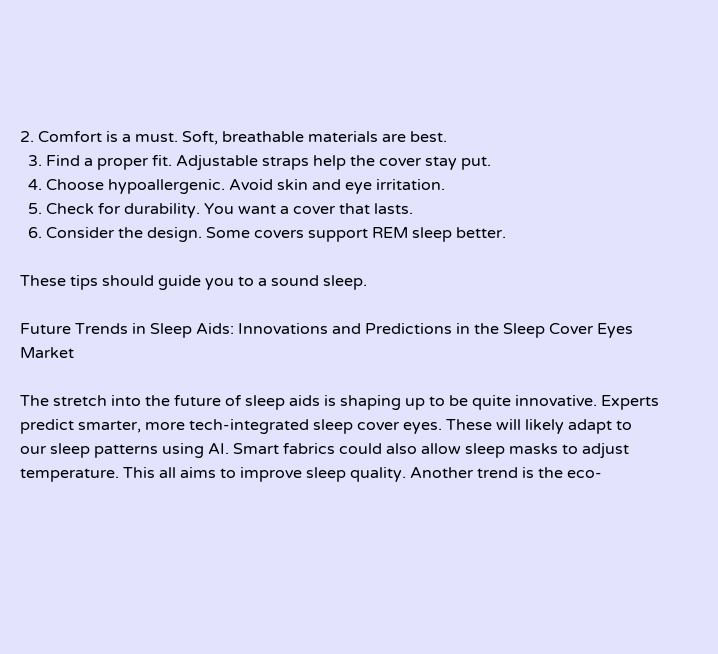2. Comfort is a must. Soft, breathable materials are best.
  3. Find a proper fit. Adjustable straps help the cover stay put.
  4. Choose hypoallergenic. Avoid skin and eye irritation.
  5. Check for durability. You want a cover that lasts.
  6. Consider the design. Some covers support REM sleep better.

These tips should guide you to a sound sleep.

Future Trends in Sleep Aids: Innovations and Predictions in the Sleep Cover Eyes Market

The stretch into the future of sleep aids is shaping up to be quite innovative. Experts predict smarter, more tech-integrated sleep cover eyes. These will likely adapt to our sleep patterns using AI. Smart fabrics could also allow sleep masks to adjust temperature. This all aims to improve sleep quality. Another trend is the eco-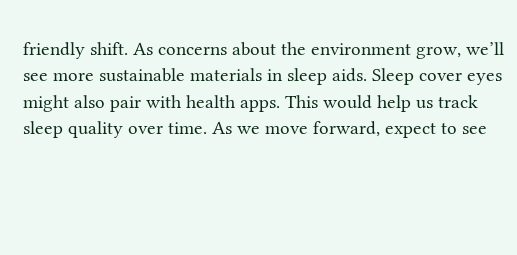friendly shift. As concerns about the environment grow, we’ll see more sustainable materials in sleep aids. Sleep cover eyes might also pair with health apps. This would help us track sleep quality over time. As we move forward, expect to see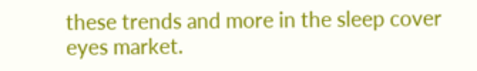these trends and more in the sleep cover eyes market.